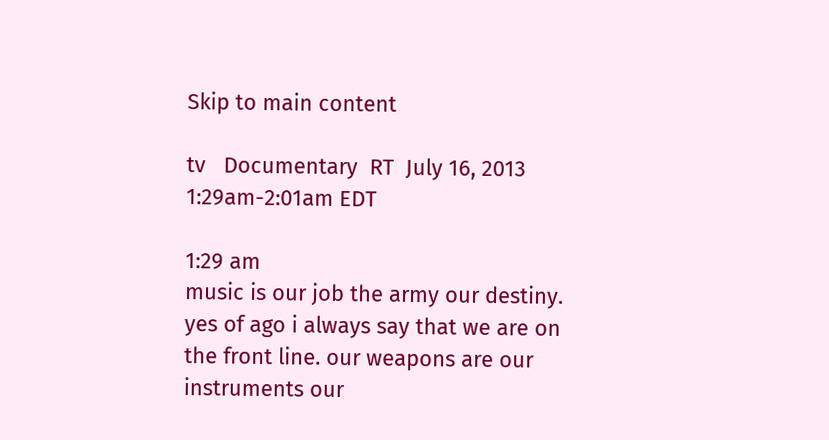Skip to main content

tv   Documentary  RT  July 16, 2013 1:29am-2:01am EDT

1:29 am
music is our job the army our destiny. yes of ago i always say that we are on the front line. our weapons are our instruments our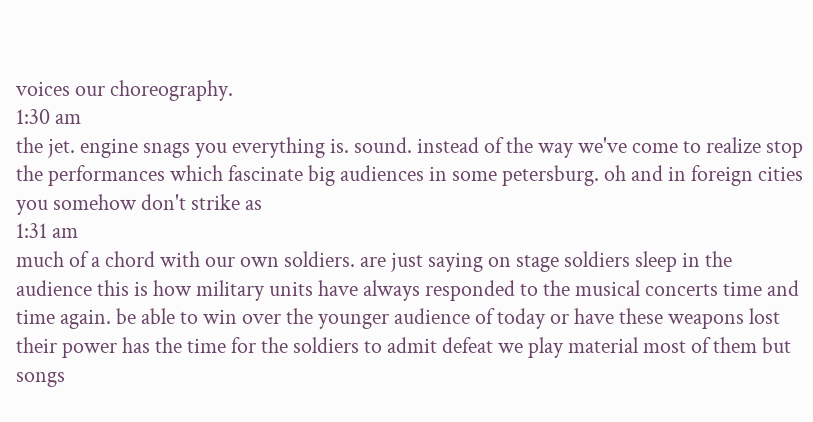voices our choreography.
1:30 am
the jet. engine snags you everything is. sound. instead of the way we've come to realize stop the performances which fascinate big audiences in some petersburg. oh and in foreign cities you somehow don't strike as
1:31 am
much of a chord with our own soldiers. are just saying on stage soldiers sleep in the audience this is how military units have always responded to the musical concerts time and time again. be able to win over the younger audience of today or have these weapons lost their power has the time for the soldiers to admit defeat we play material most of them but songs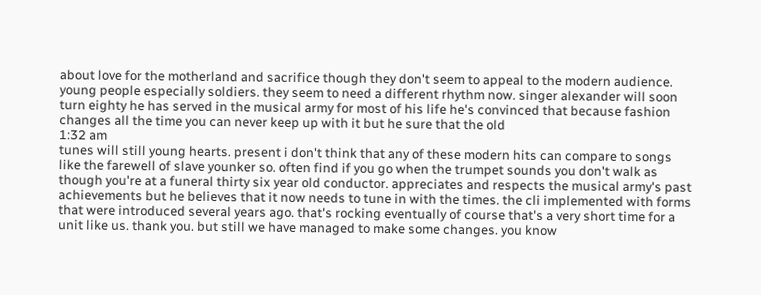about love for the motherland and sacrifice though they don't seem to appeal to the modern audience. young people especially soldiers. they seem to need a different rhythm now. singer alexander will soon turn eighty he has served in the musical army for most of his life he's convinced that because fashion changes all the time you can never keep up with it but he sure that the old
1:32 am
tunes will still young hearts. present i don't think that any of these modern hits can compare to songs like the farewell of slave younker so. often find if you go when the trumpet sounds you don't walk as though you're at a funeral thirty six year old conductor. appreciates and respects the musical army's past achievements but he believes that it now needs to tune in with the times. the cli implemented with forms that were introduced several years ago. that's rocking eventually of course that's a very short time for a unit like us. thank you. but still we have managed to make some changes. you know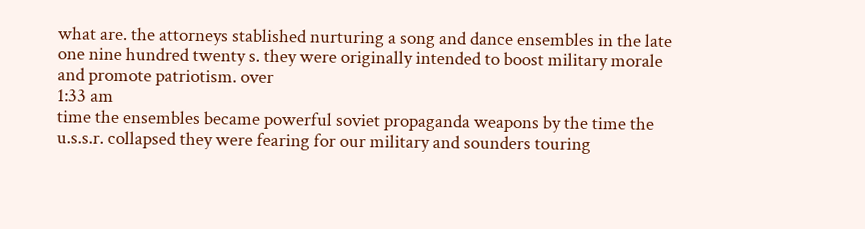what are. the attorneys stablished nurturing a song and dance ensembles in the late one nine hundred twenty s. they were originally intended to boost military morale and promote patriotism. over
1:33 am
time the ensembles became powerful soviet propaganda weapons by the time the u.s.s.r. collapsed they were fearing for our military and sounders touring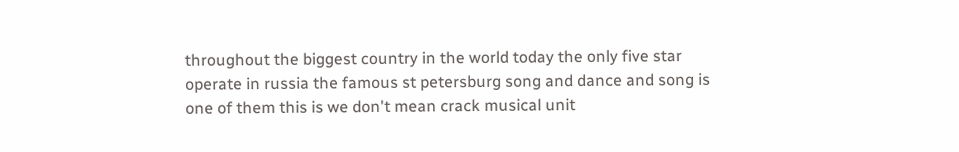throughout the biggest country in the world today the only five star operate in russia the famous st petersburg song and dance and song is one of them this is we don't mean crack musical unit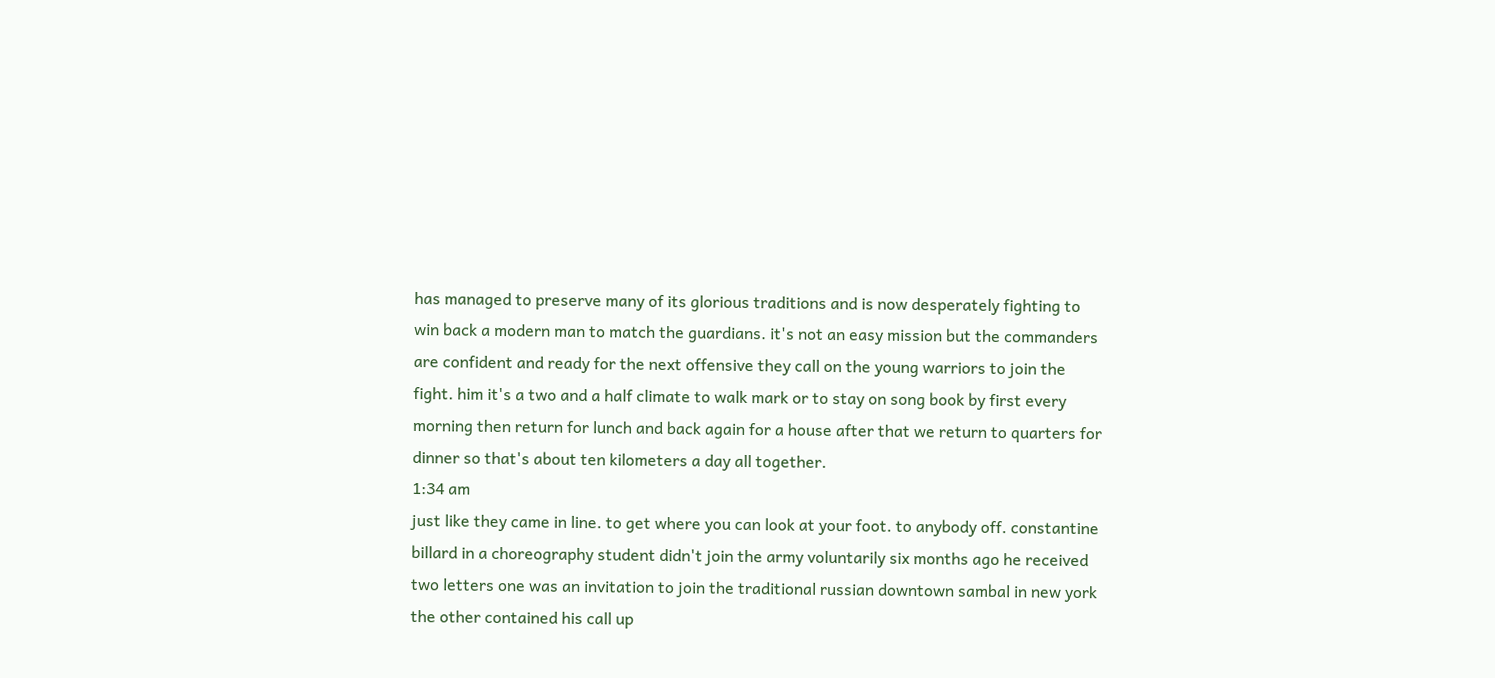has managed to preserve many of its glorious traditions and is now desperately fighting to win back a modern man to match the guardians. it's not an easy mission but the commanders are confident and ready for the next offensive they call on the young warriors to join the fight. him it's a two and a half climate to walk mark or to stay on song book by first every morning then return for lunch and back again for a house after that we return to quarters for dinner so that's about ten kilometers a day all together.
1:34 am
just like they came in line. to get where you can look at your foot. to anybody off. constantine billard in a choreography student didn't join the army voluntarily six months ago he received two letters one was an invitation to join the traditional russian downtown sambal in new york the other contained his call up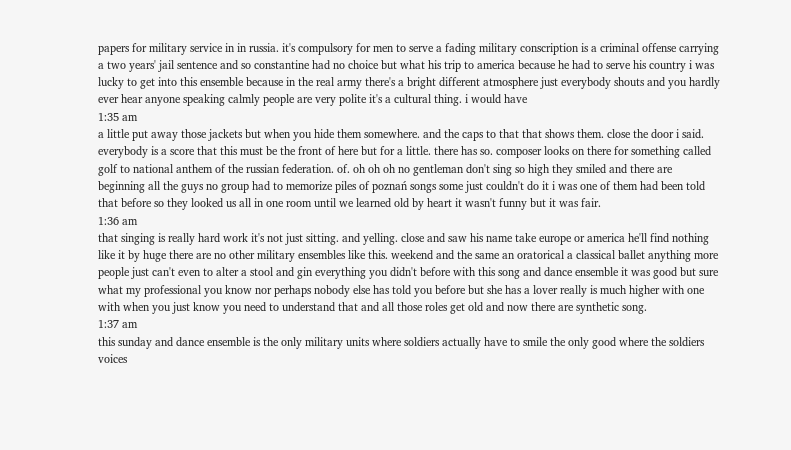papers for military service in in russia. it's compulsory for men to serve a fading military conscription is a criminal offense carrying a two years' jail sentence and so constantine had no choice but what his trip to america because he had to serve his country i was lucky to get into this ensemble because in the real army there's a bright different atmosphere just everybody shouts and you hardly ever hear anyone speaking calmly people are very polite it's a cultural thing. i would have
1:35 am
a little put away those jackets but when you hide them somewhere. and the caps to that that shows them. close the door i said. everybody is a score that this must be the front of here but for a little. there has so. composer looks on there for something called golf to national anthem of the russian federation. of. oh oh oh no gentleman don't sing so high they smiled and there are beginning all the guys no group had to memorize piles of poznań songs some just couldn't do it i was one of them had been told that before so they looked us all in one room until we learned old by heart it wasn't funny but it was fair.
1:36 am
that singing is really hard work it's not just sitting. and yelling. close and saw his name take europe or america he'll find nothing like it by huge there are no other military ensembles like this. weekend and the same an oratorical a classical ballet anything more people just can't even to alter a stool and gin everything you didn't before with this song and dance ensemble it was good but sure what my professional you know nor perhaps nobody else has told you before but she has a lover really is much higher with one with when you just know you need to understand that and all those roles get old and now there are synthetic song.
1:37 am
this sunday and dance ensemble is the only military units where soldiers actually have to smile the only good where the soldiers voices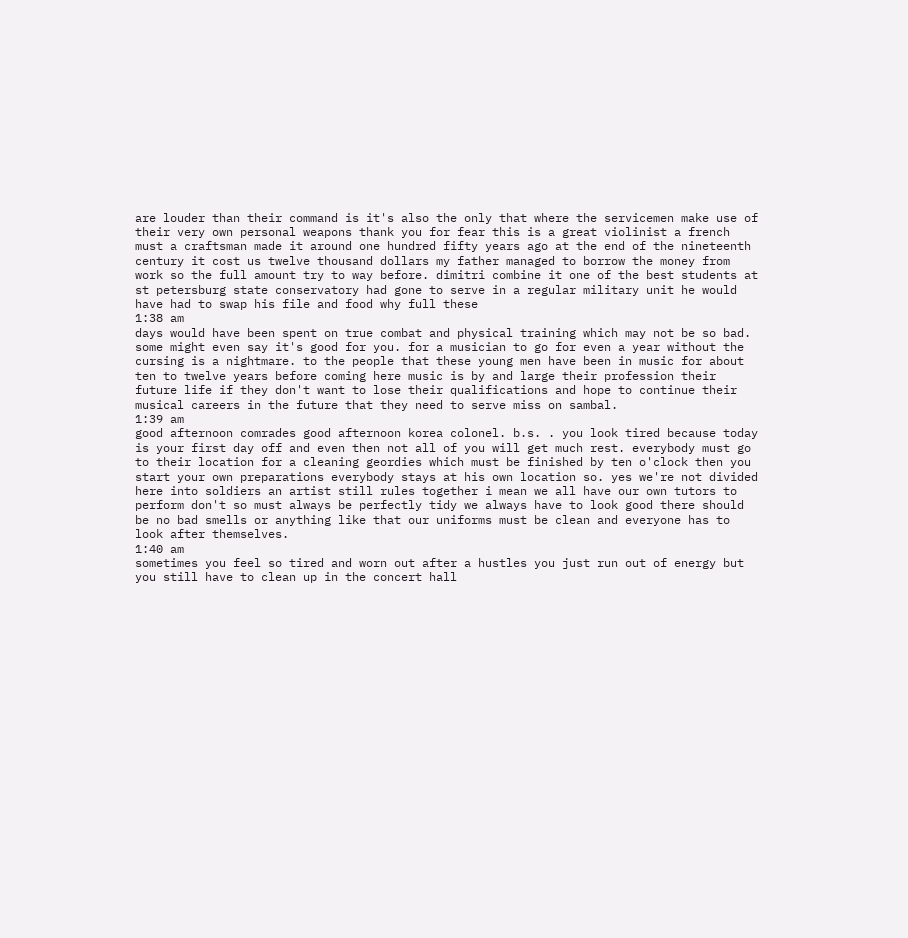are louder than their command is it's also the only that where the servicemen make use of their very own personal weapons thank you for fear this is a great violinist a french must a craftsman made it around one hundred fifty years ago at the end of the nineteenth century it cost us twelve thousand dollars my father managed to borrow the money from work so the full amount try to way before. dimitri combine it one of the best students at st petersburg state conservatory had gone to serve in a regular military unit he would have had to swap his file and food why full these
1:38 am
days would have been spent on true combat and physical training which may not be so bad. some might even say it's good for you. for a musician to go for even a year without the cursing is a nightmare. to the people that these young men have been in music for about ten to twelve years before coming here music is by and large their profession their future life if they don't want to lose their qualifications and hope to continue their musical careers in the future that they need to serve miss on sambal.
1:39 am
good afternoon comrades good afternoon korea colonel. b.s. . you look tired because today is your first day off and even then not all of you will get much rest. everybody must go to their location for a cleaning geordies which must be finished by ten o'clock then you start your own preparations everybody stays at his own location so. yes we're not divided here into soldiers an artist still rules together i mean we all have our own tutors to perform don't so must always be perfectly tidy we always have to look good there should be no bad smells or anything like that our uniforms must be clean and everyone has to look after themselves.
1:40 am
sometimes you feel so tired and worn out after a hustles you just run out of energy but you still have to clean up in the concert hall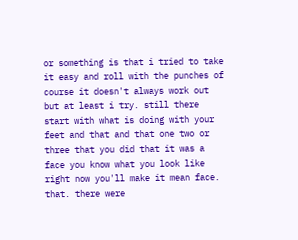or something is that i tried to take it easy and roll with the punches of course it doesn't always work out but at least i try. still there start with what is doing with your feet and that and that one two or three that you did that it was a face you know what you look like right now you'll make it mean face. that. there were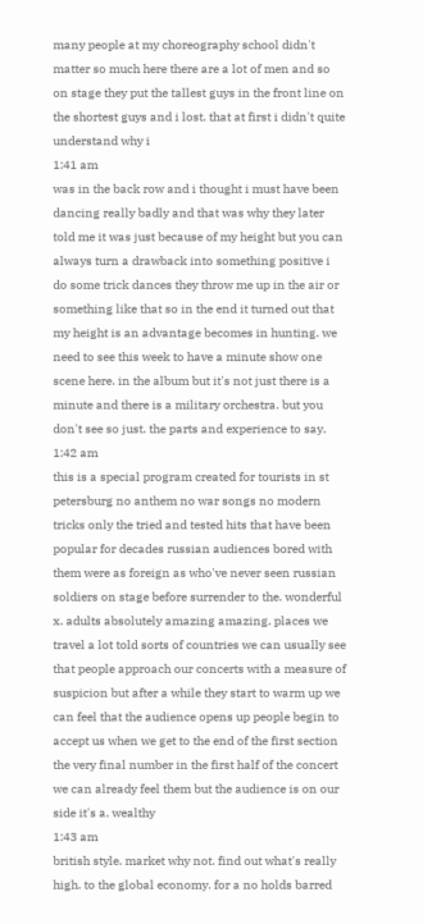many people at my choreography school didn't matter so much here there are a lot of men and so on stage they put the tallest guys in the front line on the shortest guys and i lost. that at first i didn't quite understand why i
1:41 am
was in the back row and i thought i must have been dancing really badly and that was why they later told me it was just because of my height but you can always turn a drawback into something positive i do some trick dances they throw me up in the air or something like that so in the end it turned out that my height is an advantage becomes in hunting. we need to see this week to have a minute show one scene here. in the album but it's not just there is a minute and there is a military orchestra. but you don't see so just. the parts and experience to say.
1:42 am
this is a special program created for tourists in st petersburg no anthem no war songs no modern tricks only the tried and tested hits that have been popular for decades russian audiences bored with them were as foreign as who've never seen russian soldiers on stage before surrender to the. wonderful x. adults absolutely amazing amazing. places we travel a lot told sorts of countries we can usually see that people approach our concerts with a measure of suspicion but after a while they start to warm up we can feel that the audience opens up people begin to accept us when we get to the end of the first section the very final number in the first half of the concert we can already feel them but the audience is on our side it's a. wealthy
1:43 am
british style. market why not. find out what's really high. to the global economy. for a no holds barred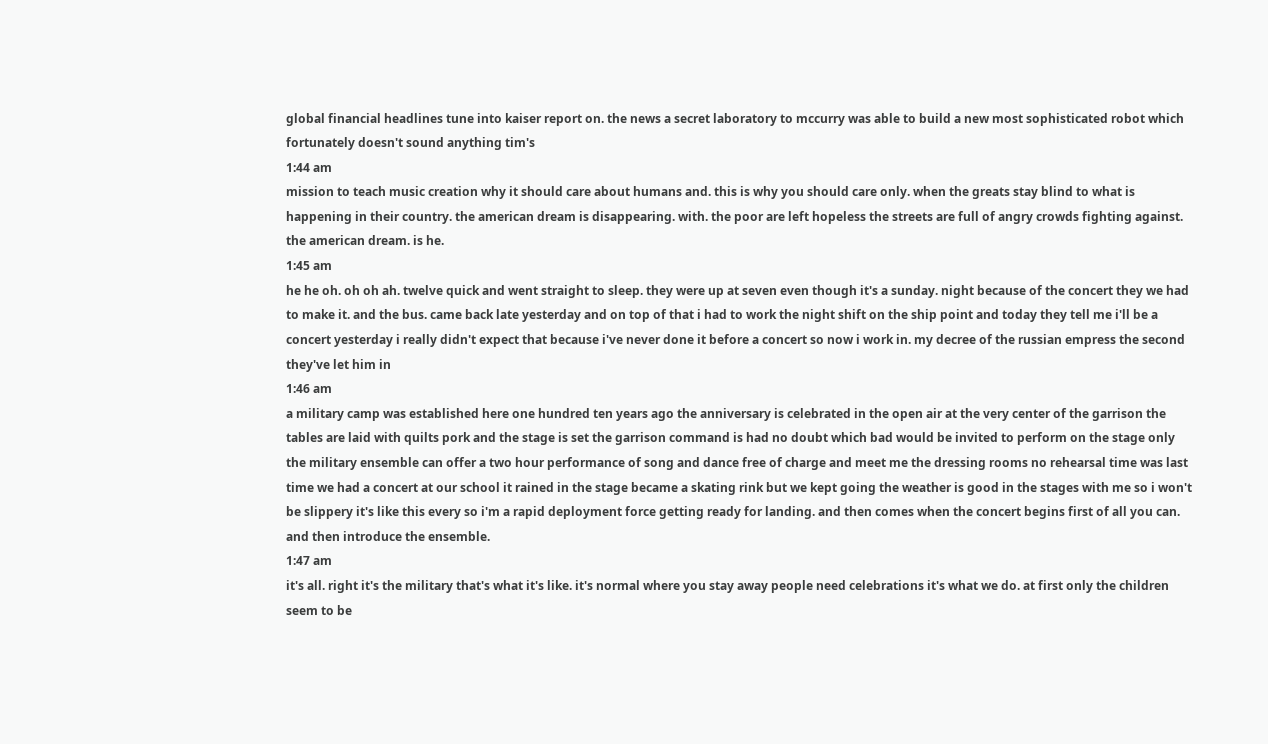global financial headlines tune into kaiser report on. the news a secret laboratory to mccurry was able to build a new most sophisticated robot which fortunately doesn't sound anything tim's
1:44 am
mission to teach music creation why it should care about humans and. this is why you should care only. when the greats stay blind to what is happening in their country. the american dream is disappearing. with. the poor are left hopeless the streets are full of angry crowds fighting against. the american dream. is he.
1:45 am
he he oh. oh oh ah. twelve quick and went straight to sleep. they were up at seven even though it's a sunday. night because of the concert they we had to make it. and the bus. came back late yesterday and on top of that i had to work the night shift on the ship point and today they tell me i'll be a concert yesterday i really didn't expect that because i've never done it before a concert so now i work in. my decree of the russian empress the second they've let him in
1:46 am
a military camp was established here one hundred ten years ago the anniversary is celebrated in the open air at the very center of the garrison the tables are laid with quilts pork and the stage is set the garrison command is had no doubt which bad would be invited to perform on the stage only the military ensemble can offer a two hour performance of song and dance free of charge and meet me the dressing rooms no rehearsal time was last time we had a concert at our school it rained in the stage became a skating rink but we kept going the weather is good in the stages with me so i won't be slippery it's like this every so i'm a rapid deployment force getting ready for landing. and then comes when the concert begins first of all you can. and then introduce the ensemble.
1:47 am
it's all. right it's the military that's what it's like. it's normal where you stay away people need celebrations it's what we do. at first only the children seem to be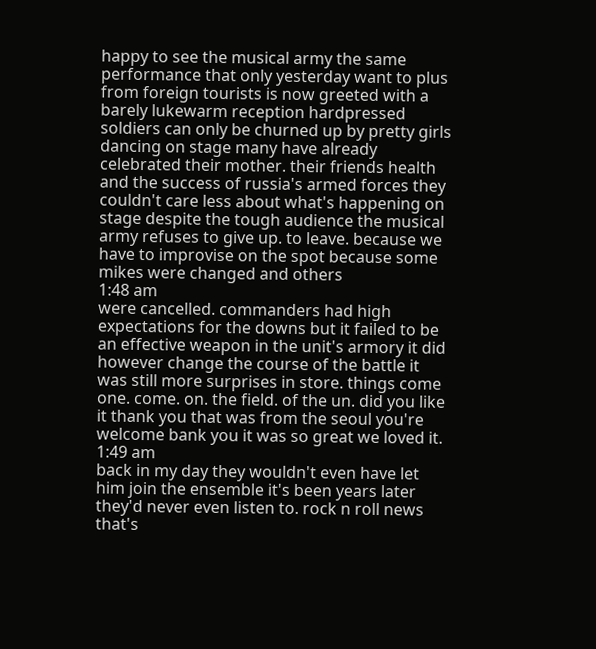happy to see the musical army the same performance that only yesterday want to plus from foreign tourists is now greeted with a barely lukewarm reception hardpressed soldiers can only be churned up by pretty girls dancing on stage many have already celebrated their mother. their friends health and the success of russia's armed forces they couldn't care less about what's happening on stage despite the tough audience the musical army refuses to give up. to leave. because we have to improvise on the spot because some mikes were changed and others
1:48 am
were cancelled. commanders had high expectations for the downs but it failed to be an effective weapon in the unit's armory it did however change the course of the battle it was still more surprises in store. things come one. come. on. the field. of the un. did you like it thank you that was from the seoul you're welcome bank you it was so great we loved it.
1:49 am
back in my day they wouldn't even have let him join the ensemble it's been years later they'd never even listen to. rock n roll news that's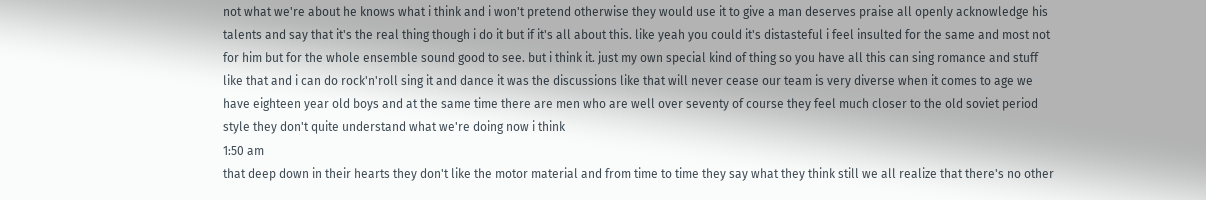not what we're about he knows what i think and i won't pretend otherwise they would use it to give a man deserves praise all openly acknowledge his talents and say that it's the real thing though i do it but if it's all about this. like yeah you could it's distasteful i feel insulted for the same and most not for him but for the whole ensemble sound good to see. but i think it. just my own special kind of thing so you have all this can sing romance and stuff like that and i can do rock'n'roll sing it and dance it was the discussions like that will never cease our team is very diverse when it comes to age we have eighteen year old boys and at the same time there are men who are well over seventy of course they feel much closer to the old soviet period style they don't quite understand what we're doing now i think
1:50 am
that deep down in their hearts they don't like the motor material and from time to time they say what they think still we all realize that there's no other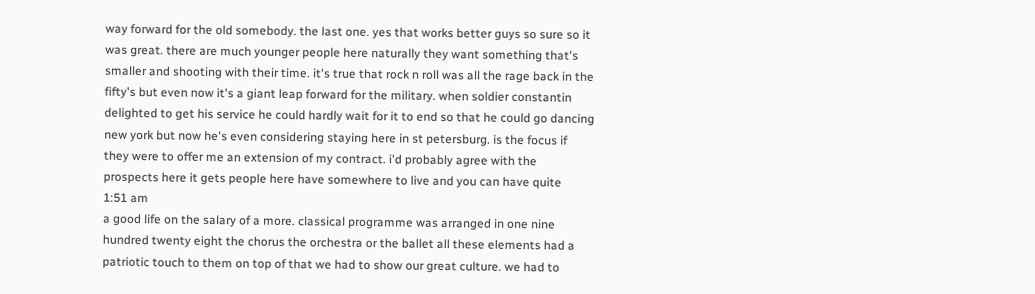way forward for the old somebody. the last one. yes that works better guys so sure so it was great. there are much younger people here naturally they want something that's smaller and shooting with their time. it's true that rock n roll was all the rage back in the fifty's but even now it's a giant leap forward for the military. when soldier constantin delighted to get his service he could hardly wait for it to end so that he could go dancing new york but now he's even considering staying here in st petersburg. is the focus if they were to offer me an extension of my contract. i'd probably agree with the prospects here it gets people here have somewhere to live and you can have quite
1:51 am
a good life on the salary of a more. classical programme was arranged in one nine hundred twenty eight the chorus the orchestra or the ballet all these elements had a patriotic touch to them on top of that we had to show our great culture. we had to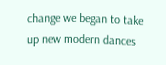change we began to take up new modern dances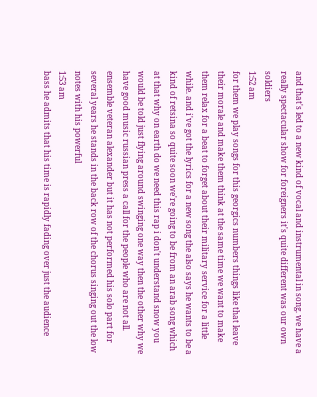and that's led to a new kind of vocal and instrumental in song. we have a really spectacular show for foreigners it's quite different was our own soldiers
1:52 am
for them we play songs for this georgics numbers things like that leave their morale and make them think at the same time we want to make them relax for a beat to forget about their military service for a little while. and i've got the lyrics for a new song the also says he wants to be a kind of retsina so quite soon we're going to be from an arab song which at that why on earth do we need this rap i don't understand snow you would be told just flying around swinging one way then the other why we have good music russian press a call for the people who are not all. ensemble veteran alexander but it has not performed his solo part for several years he stands in the back row of the chorus singing out the low notes with his powerful
1:53 am
bass he admits that his time is rapidly fading over just the audience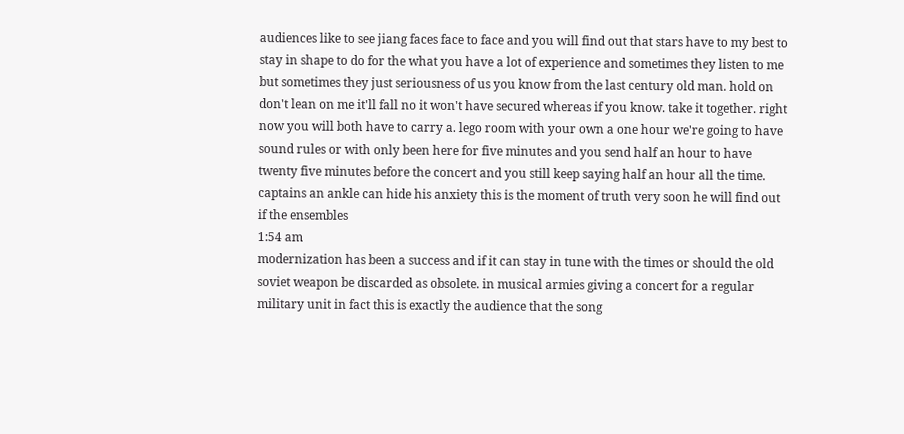audiences like to see jiang faces face to face and you will find out that stars have to my best to stay in shape to do for the what you have a lot of experience and sometimes they listen to me but sometimes they just seriousness of us you know from the last century old man. hold on don't lean on me it'll fall no it won't have secured whereas if you know. take it together. right now you will both have to carry a. lego room with your own a one hour we're going to have sound rules or with only been here for five minutes and you send half an hour to have twenty five minutes before the concert and you still keep saying half an hour all the time. captains an ankle can hide his anxiety this is the moment of truth very soon he will find out if the ensembles
1:54 am
modernization has been a success and if it can stay in tune with the times or should the old soviet weapon be discarded as obsolete. in musical armies giving a concert for a regular military unit in fact this is exactly the audience that the song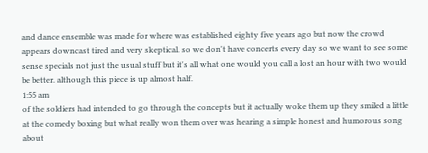and dance ensemble was made for where was established eighty five years ago but now the crowd appears downcast tired and very skeptical. so we don't have concerts every day so we want to see some sense specials not just the usual stuff but it's all what one would you call a lost an hour with two would be better. although this piece is up almost half.
1:55 am
of the soldiers had intended to go through the concepts but it actually woke them up they smiled a little at the comedy boxing but what really won them over was hearing a simple honest and humorous song about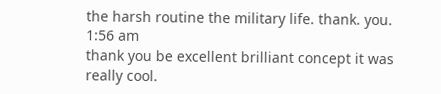the harsh routine the military life. thank. you.
1:56 am
thank you be excellent brilliant concept it was really cool.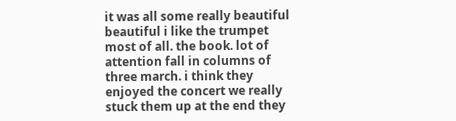it was all some really beautiful beautiful i like the trumpet most of all. the book. lot of attention fall in columns of three march. i think they enjoyed the concert we really stuck them up at the end they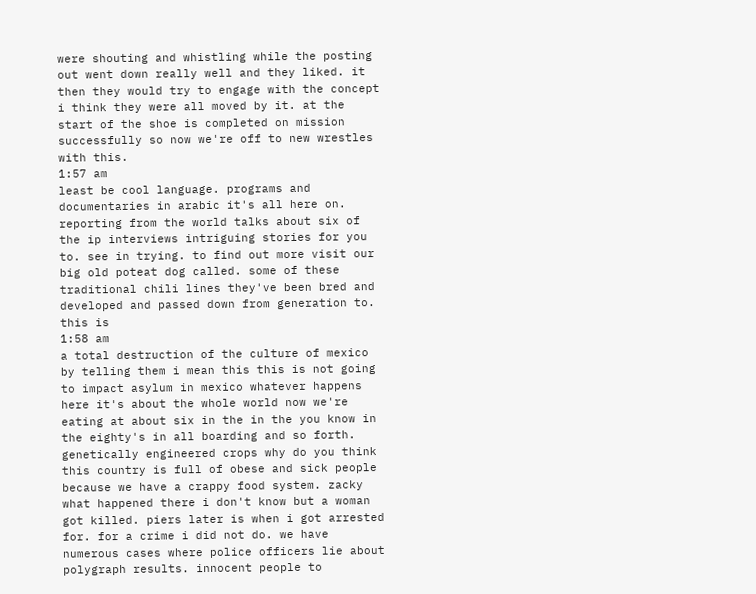were shouting and whistling while the posting out went down really well and they liked. it then they would try to engage with the concept i think they were all moved by it. at the start of the shoe is completed on mission successfully so now we're off to new wrestles with this.
1:57 am
least be cool language. programs and documentaries in arabic it's all here on. reporting from the world talks about six of the ip interviews intriguing stories for you to. see in trying. to find out more visit our big old poteat dog called. some of these traditional chili lines they've been bred and developed and passed down from generation to. this is
1:58 am
a total destruction of the culture of mexico by telling them i mean this this is not going to impact asylum in mexico whatever happens here it's about the whole world now we're eating at about six in the in the you know in the eighty's in all boarding and so forth. genetically engineered crops why do you think this country is full of obese and sick people because we have a crappy food system. zacky what happened there i don't know but a woman got killed. piers later is when i got arrested for. for a crime i did not do. we have numerous cases where police officers lie about polygraph results. innocent people to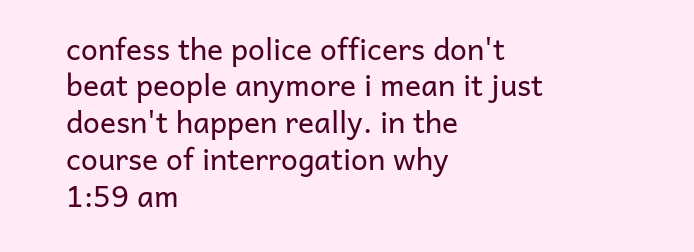confess the police officers don't beat people anymore i mean it just doesn't happen really. in the course of interrogation why
1:59 am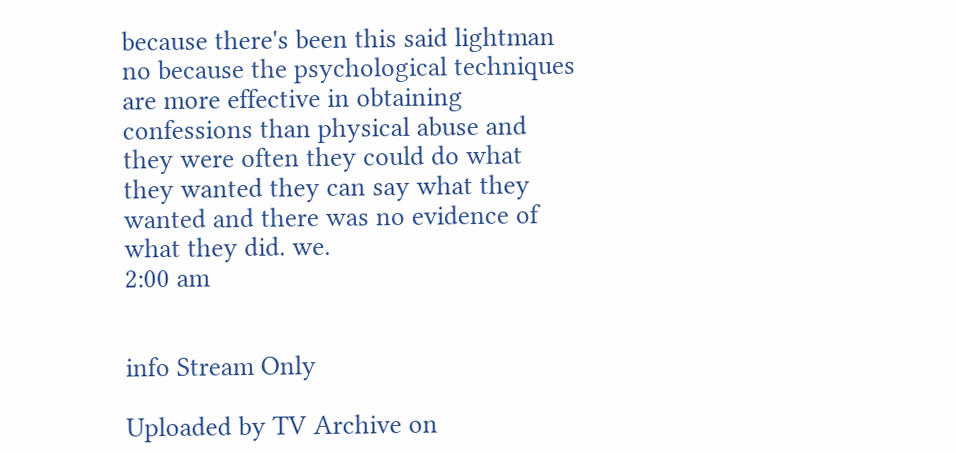because there's been this said lightman no because the psychological techniques are more effective in obtaining confessions than physical abuse and they were often they could do what they wanted they can say what they wanted and there was no evidence of what they did. we.
2:00 am


info Stream Only

Uploaded by TV Archive on